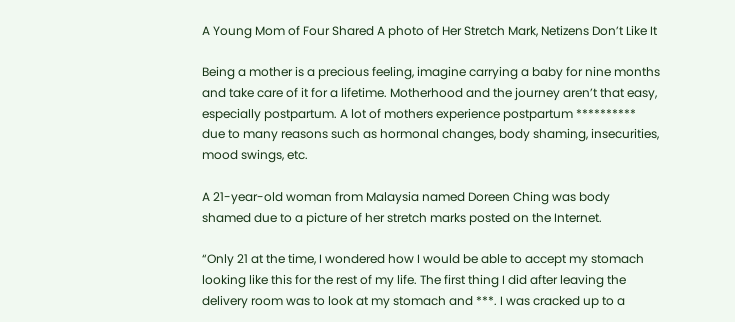A Young Mom of Four Shared A photo of Her Stretch Mark, Netizens Don’t Like It

Being a mother is a precious feeling, imagine carrying a baby for nine months and take care of it for a lifetime. Motherhood and the journey aren’t that easy, especially postpartum. A lot of mothers experience postpartum ********** due to many reasons such as hormonal changes, body shaming, insecurities, mood swings, etc.

A 21-year-old woman from Malaysia named Doreen Ching was body shamed due to a picture of her stretch marks posted on the Internet.

“Only 21 at the time, I wondered how I would be able to accept my stomach looking like this for the rest of my life. The first thing I did after leaving the delivery room was to look at my stomach and ***. I was cracked up to a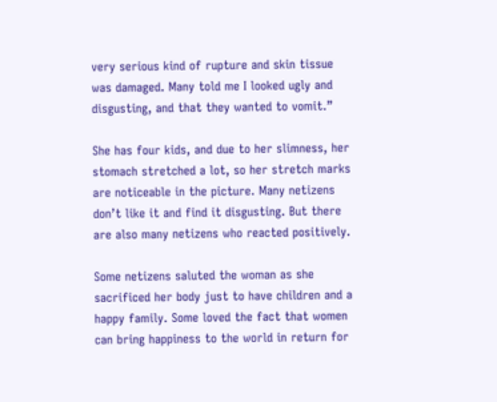very serious kind of rupture and skin tissue was damaged. Many told me I looked ugly and disgusting, and that they wanted to vomit.”

She has four kids, and due to her slimness, her stomach stretched a lot, so her stretch marks are noticeable in the picture. Many netizens don’t like it and find it disgusting. But there are also many netizens who reacted positively.

Some netizens saluted the woman as she sacrificed her body just to have children and a happy family. Some loved the fact that women can bring happiness to the world in return for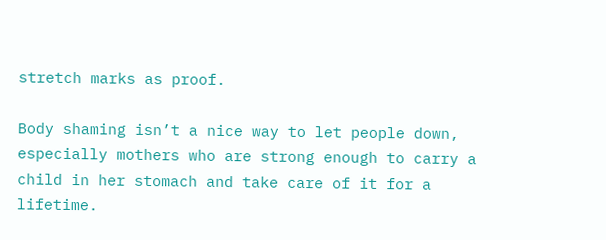stretch marks as proof.

Body shaming isn’t a nice way to let people down, especially mothers who are strong enough to carry a child in her stomach and take care of it for a lifetime.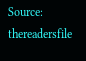Source: thereadersfile